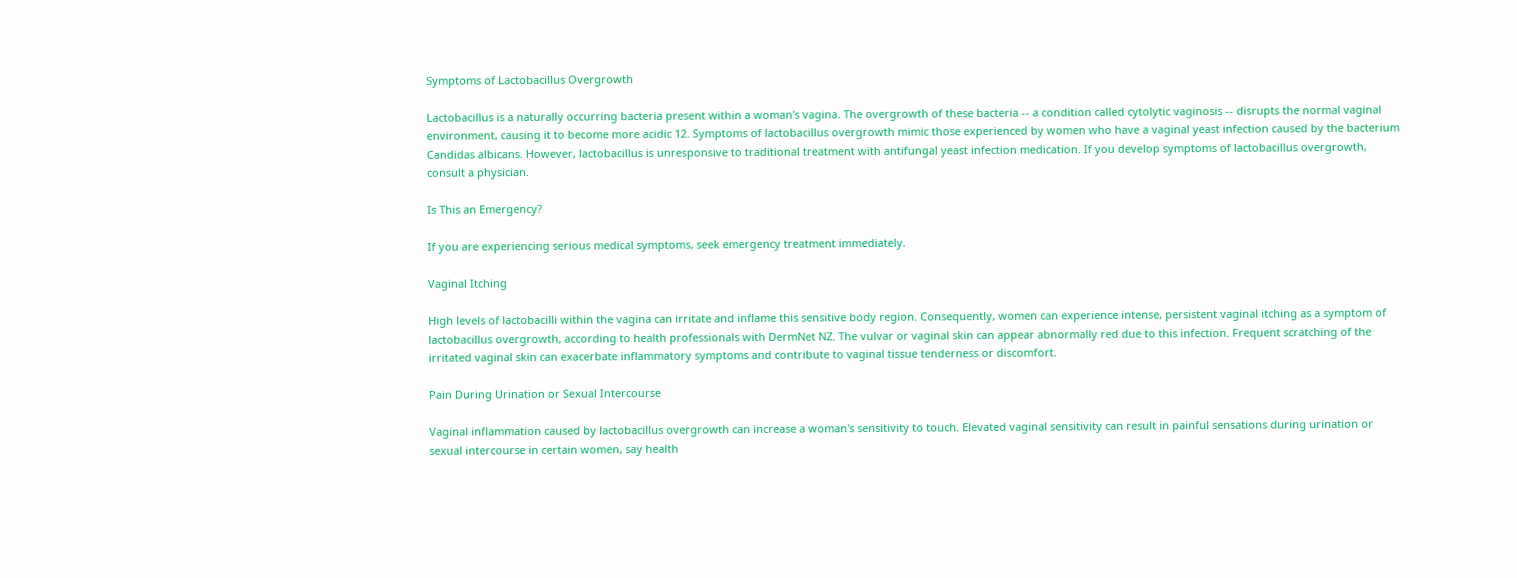Symptoms of Lactobacillus Overgrowth

Lactobacillus is a naturally occurring bacteria present within a woman's vagina. The overgrowth of these bacteria -- a condition called cytolytic vaginosis -- disrupts the normal vaginal environment, causing it to become more acidic 12. Symptoms of lactobacillus overgrowth mimic those experienced by women who have a vaginal yeast infection caused by the bacterium Candidas albicans. However, lactobacillus is unresponsive to traditional treatment with antifungal yeast infection medication. If you develop symptoms of lactobacillus overgrowth, consult a physician.

Is This an Emergency?

If you are experiencing serious medical symptoms, seek emergency treatment immediately.

Vaginal Itching

High levels of lactobacilli within the vagina can irritate and inflame this sensitive body region. Consequently, women can experience intense, persistent vaginal itching as a symptom of lactobacillus overgrowth, according to health professionals with DermNet NZ. The vulvar or vaginal skin can appear abnormally red due to this infection. Frequent scratching of the irritated vaginal skin can exacerbate inflammatory symptoms and contribute to vaginal tissue tenderness or discomfort.

Pain During Urination or Sexual Intercourse

Vaginal inflammation caused by lactobacillus overgrowth can increase a woman's sensitivity to touch. Elevated vaginal sensitivity can result in painful sensations during urination or sexual intercourse in certain women, say health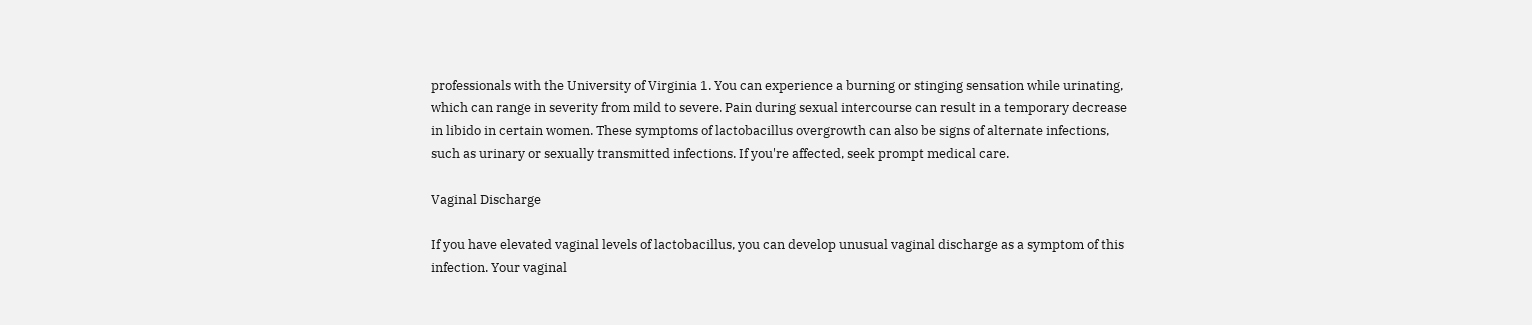professionals with the University of Virginia 1. You can experience a burning or stinging sensation while urinating, which can range in severity from mild to severe. Pain during sexual intercourse can result in a temporary decrease in libido in certain women. These symptoms of lactobacillus overgrowth can also be signs of alternate infections, such as urinary or sexually transmitted infections. If you're affected, seek prompt medical care.

Vaginal Discharge

If you have elevated vaginal levels of lactobacillus, you can develop unusual vaginal discharge as a symptom of this infection. Your vaginal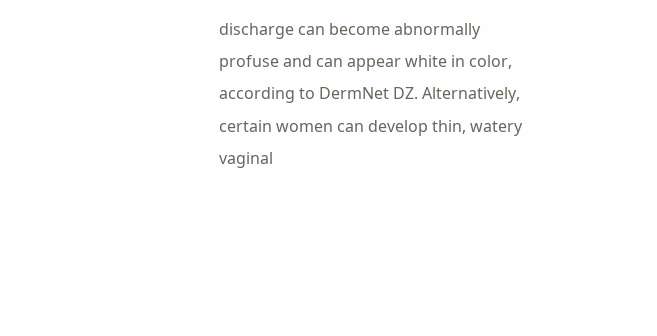discharge can become abnormally profuse and can appear white in color, according to DermNet DZ. Alternatively, certain women can develop thin, watery vaginal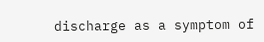discharge as a symptom of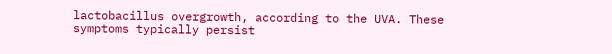lactobacillus overgrowth, according to the UVA. These symptoms typically persist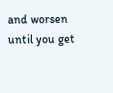and worsen until you get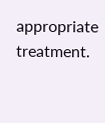appropriate treatment.